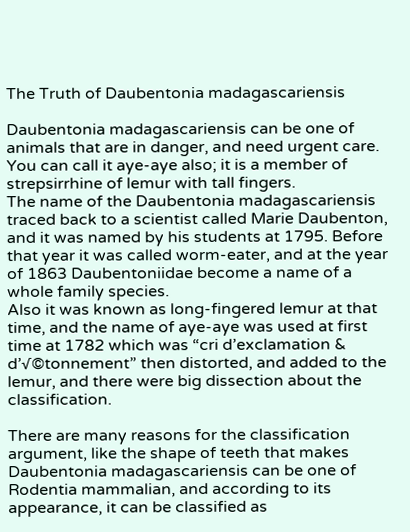The Truth of Daubentonia madagascariensis

Daubentonia madagascariensis can be one of animals that are in danger, and need urgent care. You can call it aye-aye also; it is a member of strepsirrhine of lemur with tall fingers.
The name of the Daubentonia madagascariensis traced back to a scientist called Marie Daubenton, and it was named by his students at 1795. Before that year it was called worm-eater, and at the year of 1863 Daubentoniidae become a name of a whole family species.
Also it was known as long-fingered lemur at that time, and the name of aye-aye was used at first time at 1782 which was “cri d’exclamation & d’√©tonnement” then distorted, and added to the lemur, and there were big dissection about the classification.

There are many reasons for the classification argument, like the shape of teeth that makes Daubentonia madagascariensis can be one of Rodentia mammalian, and according to its appearance, it can be classified as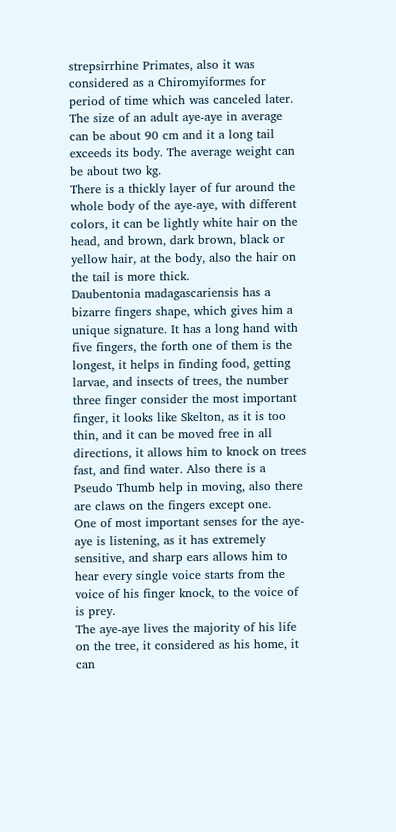strepsirrhine Primates, also it was considered as a Chiromyiformes for period of time which was canceled later.
The size of an adult aye-aye in average can be about 90 cm and it a long tail exceeds its body. The average weight can be about two kg.
There is a thickly layer of fur around the whole body of the aye-aye, with different colors, it can be lightly white hair on the head, and brown, dark brown, black or yellow hair, at the body, also the hair on the tail is more thick.
Daubentonia madagascariensis has a bizarre fingers shape, which gives him a unique signature. It has a long hand with five fingers, the forth one of them is the longest, it helps in finding food, getting larvae, and insects of trees, the number three finger consider the most important finger, it looks like Skelton, as it is too thin, and it can be moved free in all directions, it allows him to knock on trees fast, and find water. Also there is a Pseudo Thumb help in moving, also there are claws on the fingers except one.
One of most important senses for the aye-aye is listening, as it has extremely sensitive, and sharp ears allows him to hear every single voice starts from the voice of his finger knock, to the voice of is prey.
The aye-aye lives the majority of his life on the tree, it considered as his home, it can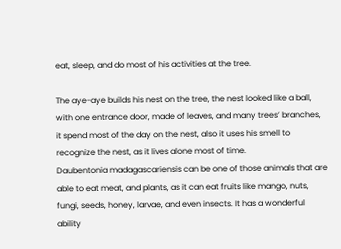eat, sleep, and do most of his activities at the tree.

The aye-aye builds his nest on the tree, the nest looked like a ball, with one entrance door, made of leaves, and many trees’ branches, it spend most of the day on the nest, also it uses his smell to recognize the nest, as it lives alone most of time.
Daubentonia madagascariensis can be one of those animals that are able to eat meat, and plants, as it can eat fruits like mango, nuts, fungi, seeds, honey, larvae, and even insects. It has a wonderful ability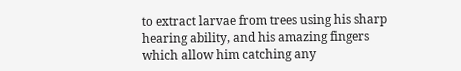to extract larvae from trees using his sharp hearing ability, and his amazing fingers which allow him catching any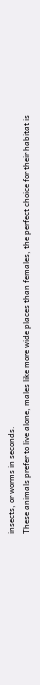insects, or worms in seconds.
These animals prefer to live alone, males like more wide places than females, the perfect choice for their habitat is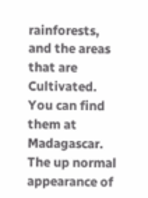rainforests, and the areas that are Cultivated. You can find them at Madagascar.
The up normal appearance of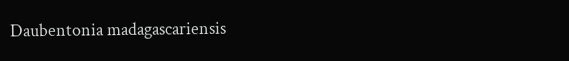Daubentonia madagascariensis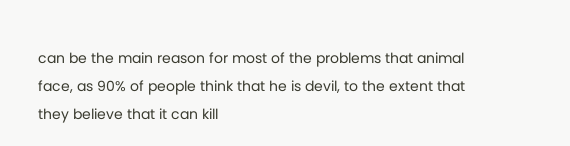can be the main reason for most of the problems that animal face, as 90% of people think that he is devil, to the extent that they believe that it can kill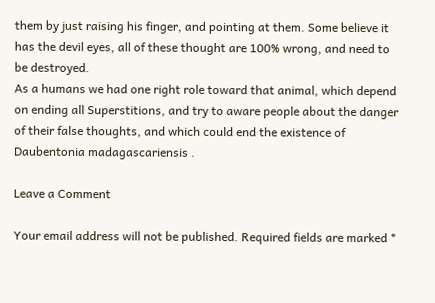them by just raising his finger, and pointing at them. Some believe it has the devil eyes, all of these thought are 100% wrong, and need to be destroyed.
As a humans we had one right role toward that animal, which depend on ending all Superstitions, and try to aware people about the danger of their false thoughts, and which could end the existence of Daubentonia madagascariensis .

Leave a Comment

Your email address will not be published. Required fields are marked *